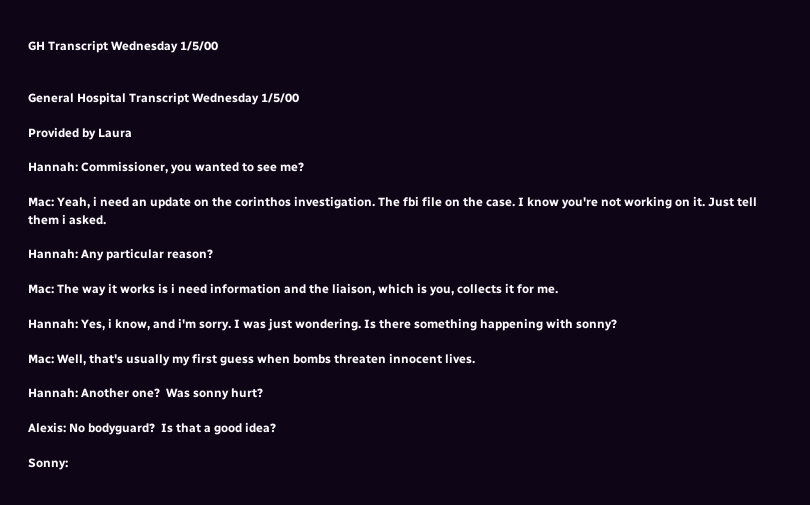GH Transcript Wednesday 1/5/00


General Hospital Transcript Wednesday 1/5/00

Provided by Laura

Hannah: Commissioner, you wanted to see me?

Mac: Yeah, i need an update on the corinthos investigation. The fbi file on the case. I know you're not working on it. Just tell them i asked.

Hannah: Any particular reason?

Mac: The way it works is i need information and the liaison, which is you, collects it for me.

Hannah: Yes, i know, and i'm sorry. I was just wondering. Is there something happening with sonny?

Mac: Well, that's usually my first guess when bombs threaten innocent lives.

Hannah: Another one?  Was sonny hurt?

Alexis: No bodyguard?  Is that a good idea?

Sonny: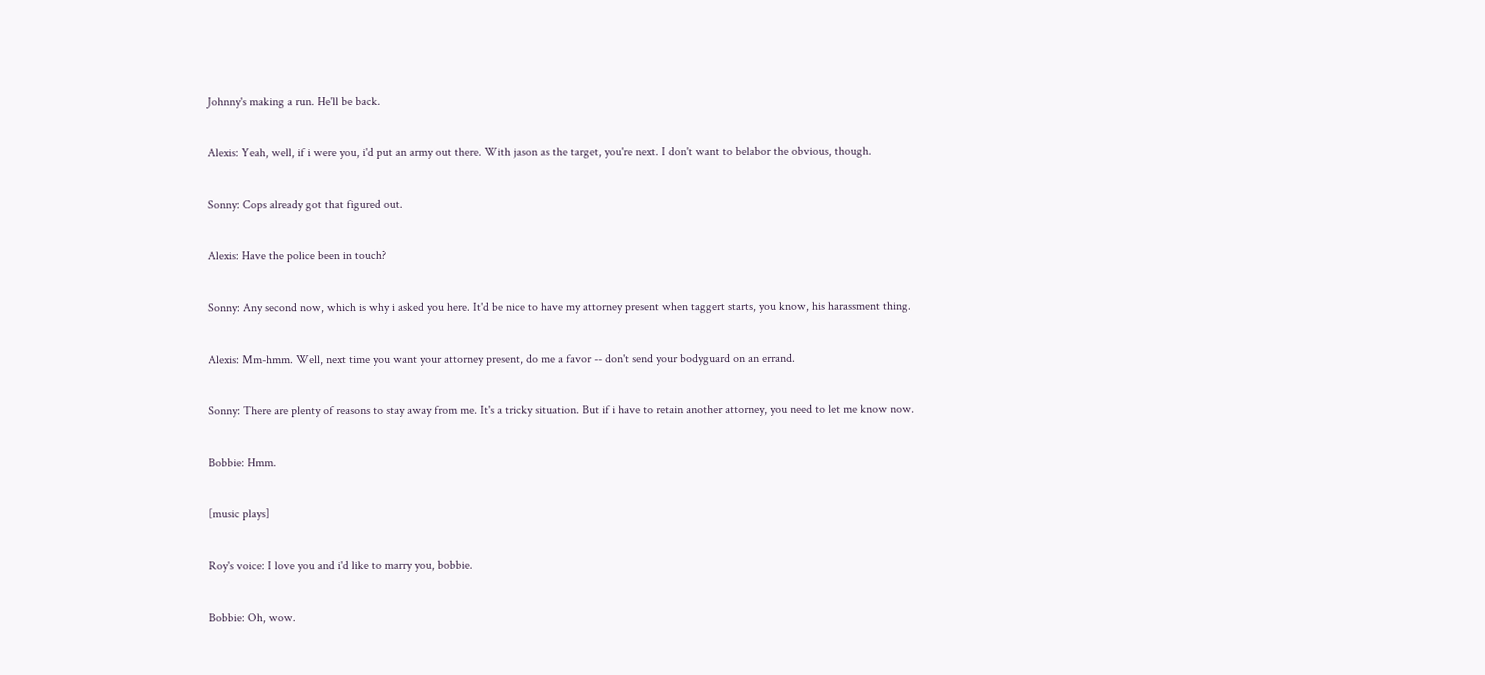Johnny's making a run. He'll be back.

Alexis: Yeah, well, if i were you, i'd put an army out there. With jason as the target, you're next. I don't want to belabor the obvious, though.

Sonny: Cops already got that figured out.

Alexis: Have the police been in touch?

Sonny: Any second now, which is why i asked you here. It'd be nice to have my attorney present when taggert starts, you know, his harassment thing.

Alexis: Mm-hmm. Well, next time you want your attorney present, do me a favor -- don't send your bodyguard on an errand.

Sonny: There are plenty of reasons to stay away from me. It's a tricky situation. But if i have to retain another attorney, you need to let me know now.

Bobbie: Hmm.

[music plays]

Roy's voice: I love you and i'd like to marry you, bobbie.

Bobbie: Oh, wow.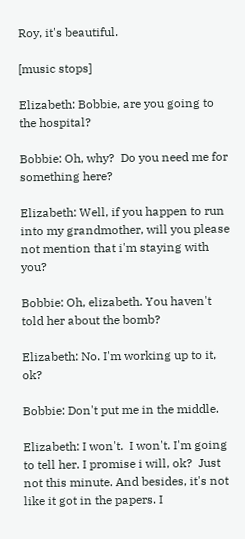Roy, it's beautiful.

[music stops]

Elizabeth: Bobbie, are you going to the hospital?

Bobbie: Oh, why?  Do you need me for something here?

Elizabeth: Well, if you happen to run into my grandmother, will you please not mention that i'm staying with you?

Bobbie: Oh, elizabeth. You haven't told her about the bomb?

Elizabeth: No. I'm working up to it, ok?

Bobbie: Don't put me in the middle.

Elizabeth: I won't.  I won't. I'm going to tell her. I promise i will, ok?  Just not this minute. And besides, it's not like it got in the papers. I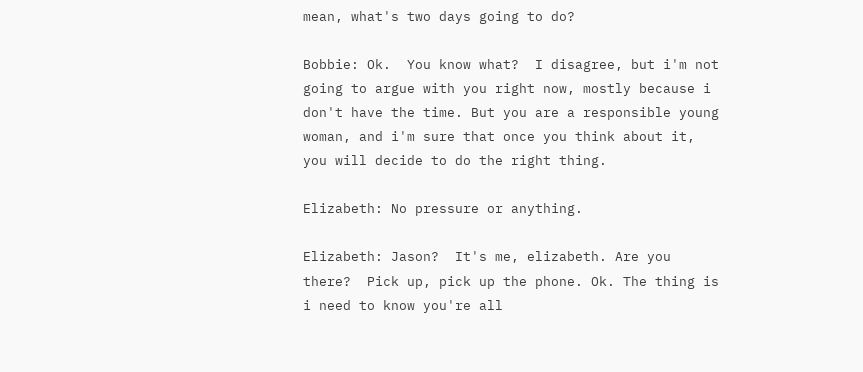mean, what's two days going to do?

Bobbie: Ok.  You know what?  I disagree, but i'm not going to argue with you right now, mostly because i don't have the time. But you are a responsible young woman, and i'm sure that once you think about it, you will decide to do the right thing.

Elizabeth: No pressure or anything.

Elizabeth: Jason?  It's me, elizabeth. Are you there?  Pick up, pick up the phone. Ok. The thing is i need to know you're all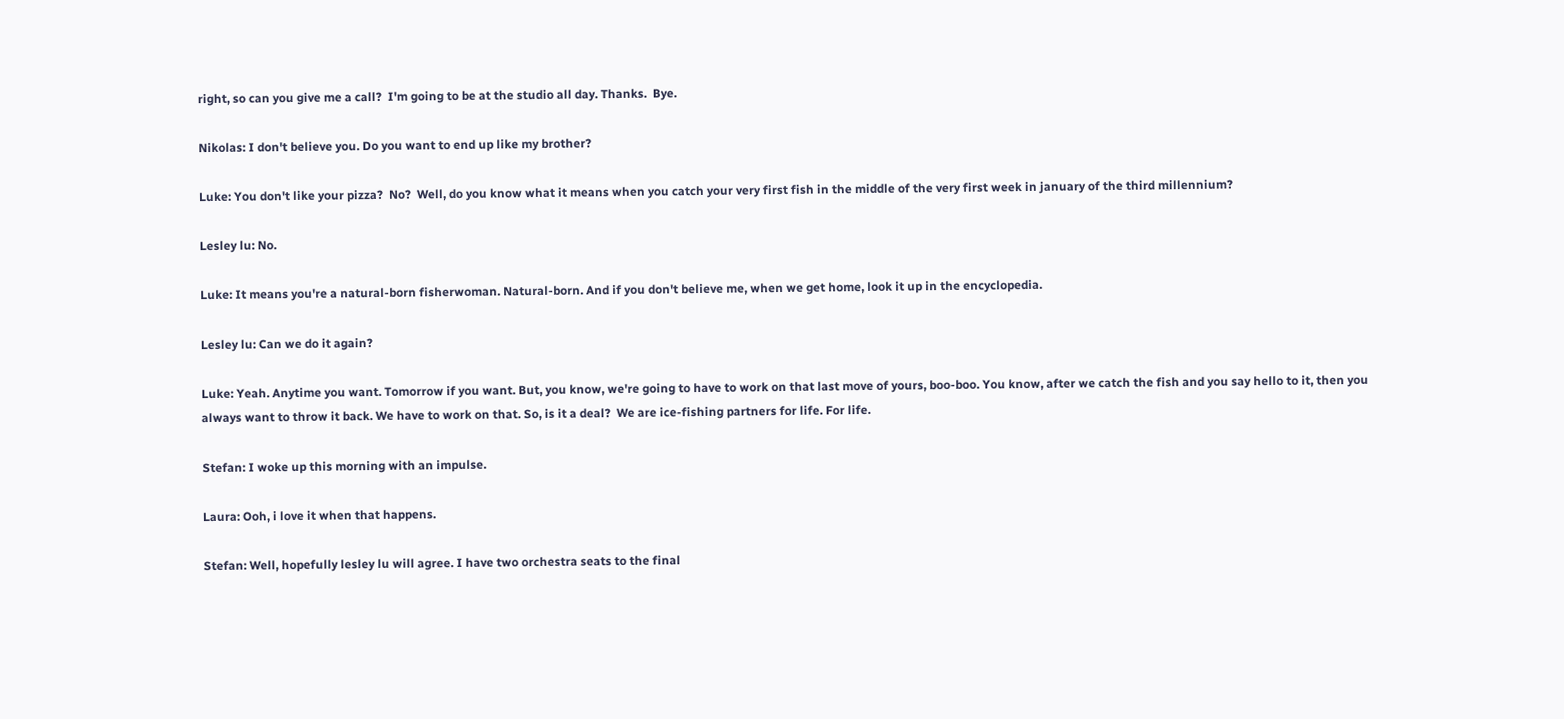right, so can you give me a call?  I'm going to be at the studio all day. Thanks.  Bye.

Nikolas: I don't believe you. Do you want to end up like my brother?

Luke: You don't like your pizza?  No?  Well, do you know what it means when you catch your very first fish in the middle of the very first week in january of the third millennium?

Lesley lu: No.

Luke: It means you're a natural-born fisherwoman. Natural-born. And if you don't believe me, when we get home, look it up in the encyclopedia.

Lesley lu: Can we do it again?

Luke: Yeah. Anytime you want. Tomorrow if you want. But, you know, we're going to have to work on that last move of yours, boo-boo. You know, after we catch the fish and you say hello to it, then you always want to throw it back. We have to work on that. So, is it a deal?  We are ice-fishing partners for life. For life.

Stefan: I woke up this morning with an impulse.

Laura: Ooh, i love it when that happens.

Stefan: Well, hopefully lesley lu will agree. I have two orchestra seats to the final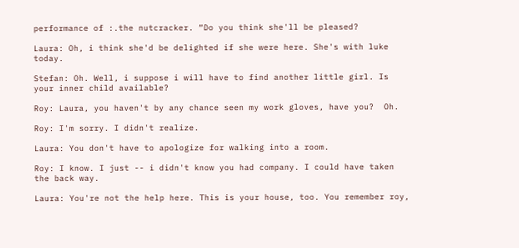performance of :.the nutcracker. “Do you think she'll be pleased?

Laura: Oh, i think she'd be delighted if she were here. She's with luke today.

Stefan: Oh. Well, i suppose i will have to find another little girl. Is your inner child available?

Roy: Laura, you haven't by any chance seen my work gloves, have you?  Oh.

Roy: I'm sorry. I didn't realize.

Laura: You don't have to apologize for walking into a room.

Roy: I know. I just -- i didn't know you had company. I could have taken the back way.

Laura: You're not the help here. This is your house, too. You remember roy,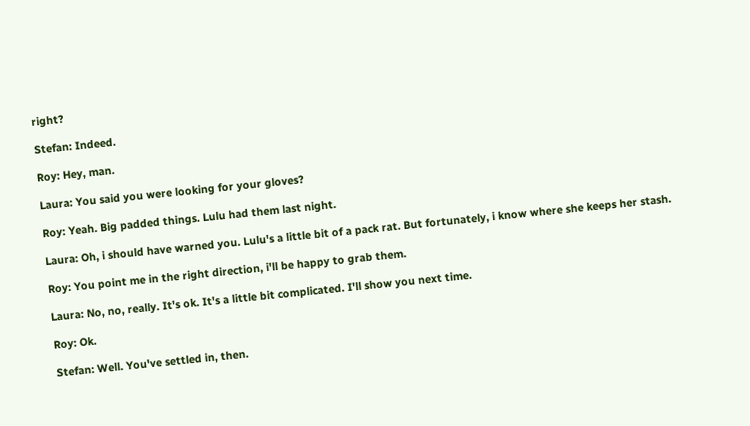right?

Stefan: Indeed.

Roy: Hey, man.

Laura: You said you were looking for your gloves?

Roy: Yeah. Big padded things. Lulu had them last night.

Laura: Oh, i should have warned you. Lulu's a little bit of a pack rat. But fortunately, i know where she keeps her stash.

Roy: You point me in the right direction, i'll be happy to grab them.

Laura: No, no, really. It's ok. It's a little bit complicated. I'll show you next time.

Roy: Ok.

Stefan: Well. You've settled in, then.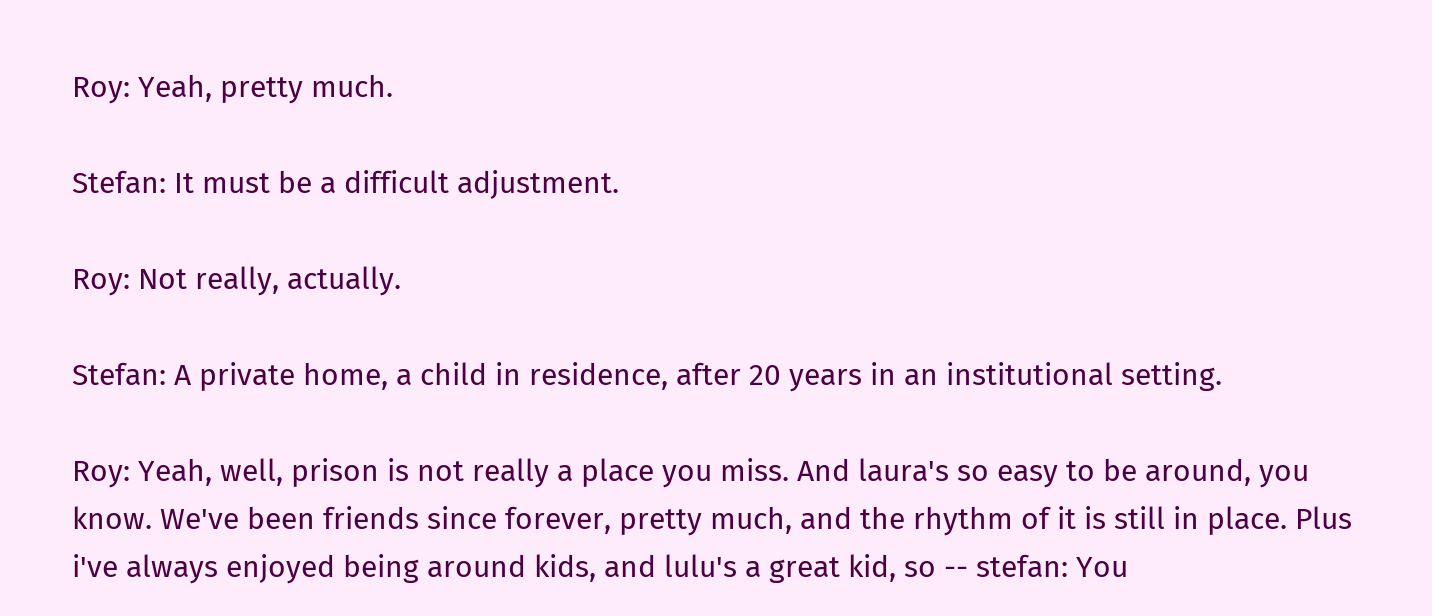Roy: Yeah, pretty much.

Stefan: It must be a difficult adjustment.

Roy: Not really, actually.

Stefan: A private home, a child in residence, after 20 years in an institutional setting.

Roy: Yeah, well, prison is not really a place you miss. And laura's so easy to be around, you know. We've been friends since forever, pretty much, and the rhythm of it is still in place. Plus i've always enjoyed being around kids, and lulu's a great kid, so -- stefan: You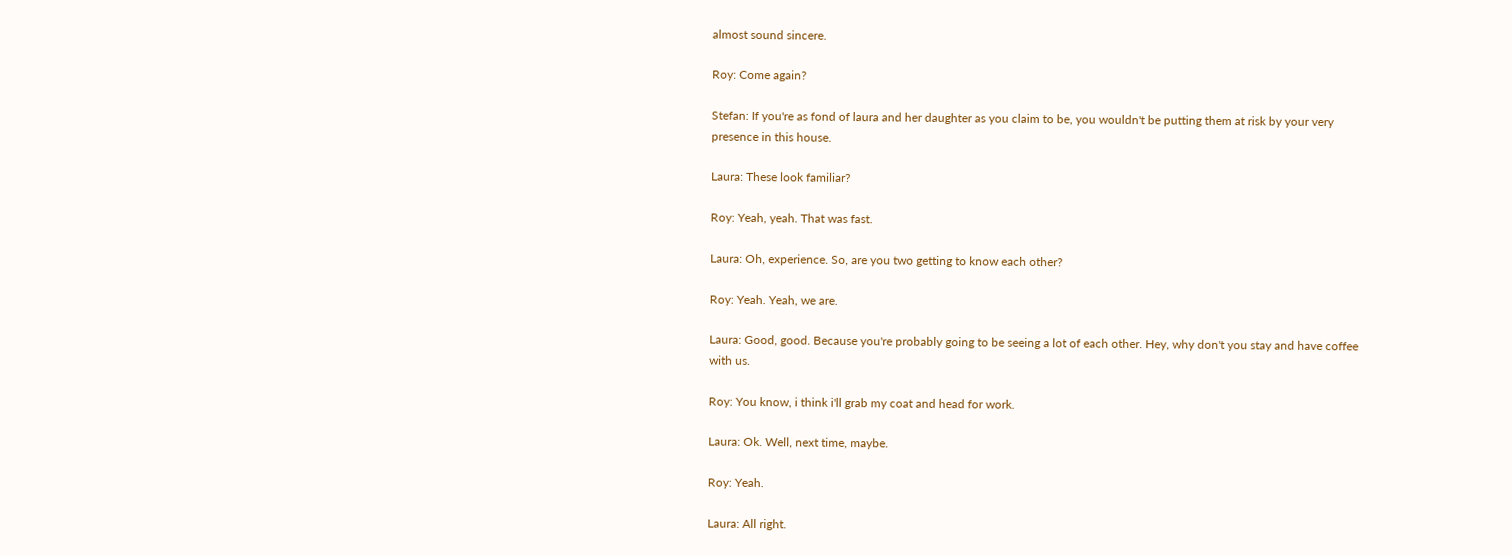almost sound sincere.

Roy: Come again?

Stefan: If you're as fond of laura and her daughter as you claim to be, you wouldn't be putting them at risk by your very presence in this house.

Laura: These look familiar?

Roy: Yeah, yeah. That was fast.

Laura: Oh, experience. So, are you two getting to know each other?

Roy: Yeah. Yeah, we are.

Laura: Good, good. Because you're probably going to be seeing a lot of each other. Hey, why don't you stay and have coffee with us.

Roy: You know, i think i'll grab my coat and head for work.

Laura: Ok. Well, next time, maybe.

Roy: Yeah.

Laura: All right.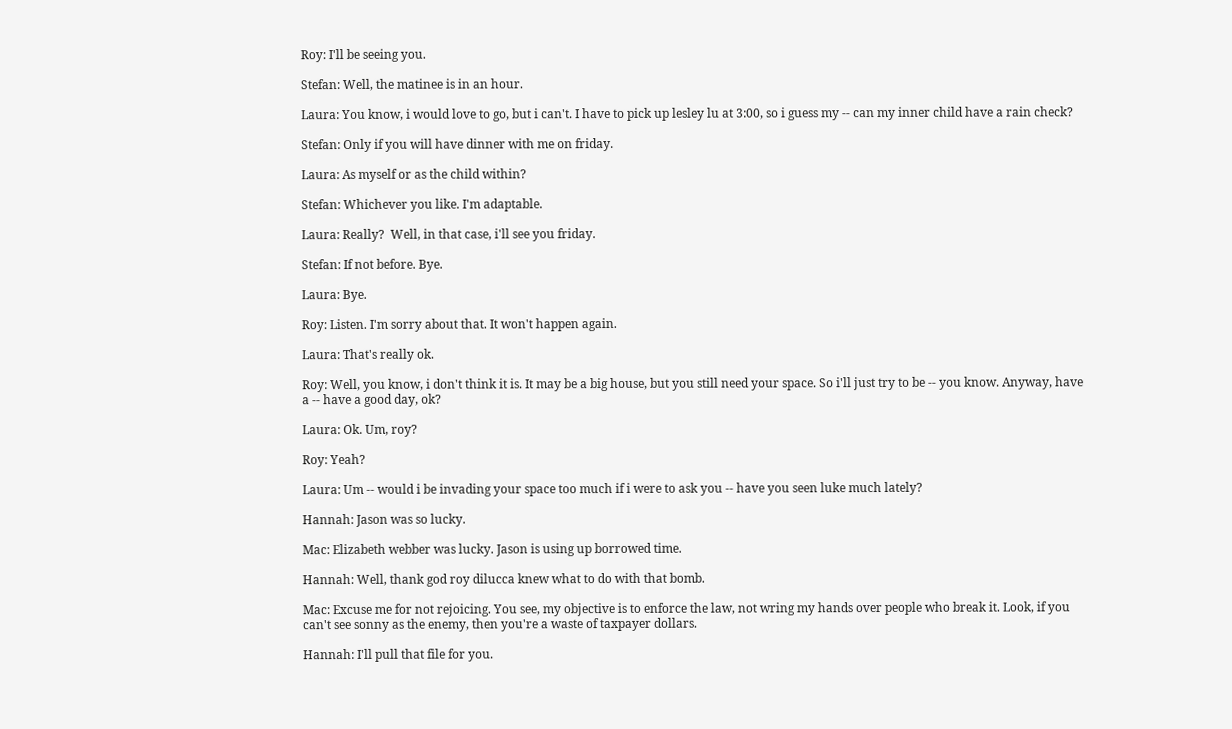Roy: I'll be seeing you.

Stefan: Well, the matinee is in an hour.

Laura: You know, i would love to go, but i can't. I have to pick up lesley lu at 3:00, so i guess my -- can my inner child have a rain check?

Stefan: Only if you will have dinner with me on friday.

Laura: As myself or as the child within?

Stefan: Whichever you like. I'm adaptable.

Laura: Really?  Well, in that case, i'll see you friday.

Stefan: If not before. Bye.

Laura: Bye.

Roy: Listen. I'm sorry about that. It won't happen again.

Laura: That's really ok.

Roy: Well, you know, i don't think it is. It may be a big house, but you still need your space. So i'll just try to be -- you know. Anyway, have a -- have a good day, ok?

Laura: Ok. Um, roy?

Roy: Yeah?

Laura: Um -- would i be invading your space too much if i were to ask you -- have you seen luke much lately?

Hannah: Jason was so lucky.

Mac: Elizabeth webber was lucky. Jason is using up borrowed time.

Hannah: Well, thank god roy dilucca knew what to do with that bomb.

Mac: Excuse me for not rejoicing. You see, my objective is to enforce the law, not wring my hands over people who break it. Look, if you can't see sonny as the enemy, then you're a waste of taxpayer dollars.

Hannah: I'll pull that file for you.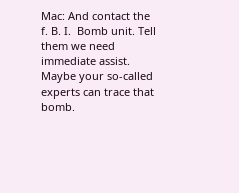Mac: And contact the f. B. I.  Bomb unit. Tell them we need immediate assist. Maybe your so-called experts can trace that bomb.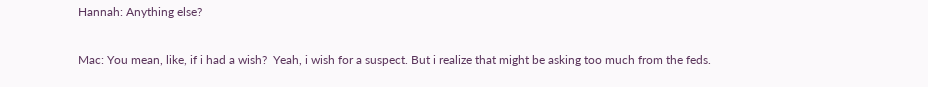Hannah: Anything else?

Mac: You mean, like, if i had a wish?  Yeah, i wish for a suspect. But i realize that might be asking too much from the feds.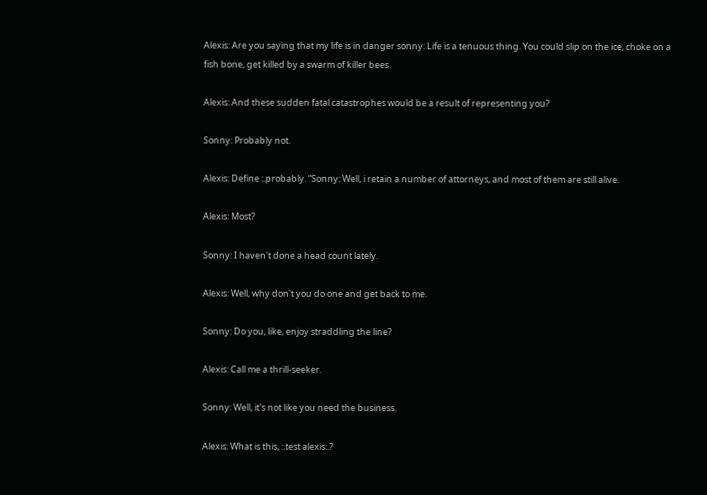Alexis: Are you saying that my life is in danger sonny: Life is a tenuous thing. You could slip on the ice, choke on a fish bone, get killed by a swarm of killer bees.

Alexis: And these sudden fatal catastrophes would be a result of representing you?

Sonny: Probably not.

Alexis: Define :.probably. “Sonny: Well, i retain a number of attorneys, and most of them are still alive.

Alexis: Most?

Sonny: I haven't done a head count lately.

Alexis: Well, why don't you do one and get back to me.

Sonny: Do you, like, enjoy straddling the line?

Alexis: Call me a thrill-seeker.

Sonny: Well, it's not like you need the business.

Alexis: What is this, :.test alexis:.?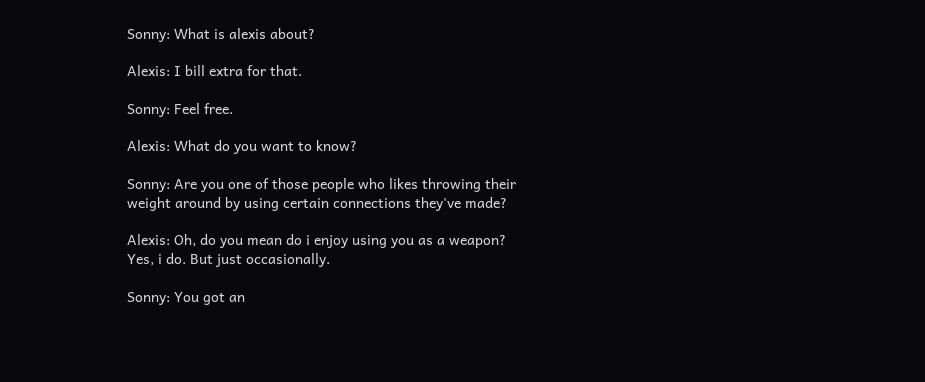Sonny: What is alexis about?

Alexis: I bill extra for that.

Sonny: Feel free.

Alexis: What do you want to know?

Sonny: Are you one of those people who likes throwing their weight around by using certain connections they've made?

Alexis: Oh, do you mean do i enjoy using you as a weapon?  Yes, i do. But just occasionally.

Sonny: You got an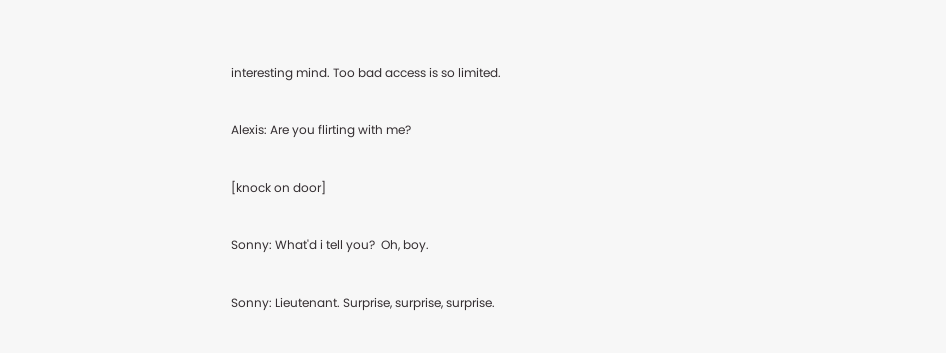interesting mind. Too bad access is so limited.

Alexis: Are you flirting with me?

[knock on door]

Sonny: What'd i tell you?  Oh, boy.

Sonny: Lieutenant. Surprise, surprise, surprise.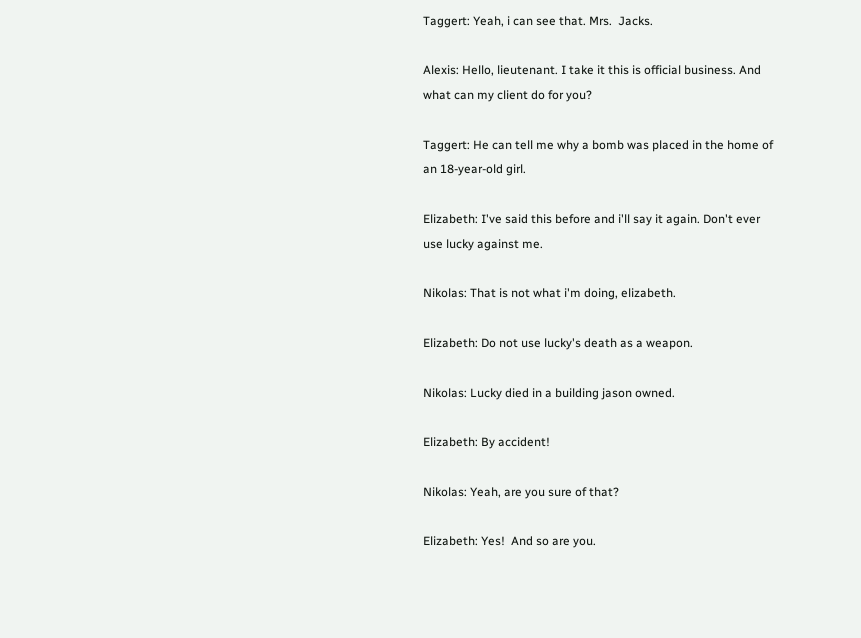Taggert: Yeah, i can see that. Mrs.  Jacks.

Alexis: Hello, lieutenant. I take it this is official business. And what can my client do for you?

Taggert: He can tell me why a bomb was placed in the home of an 18-year-old girl.

Elizabeth: I've said this before and i'll say it again. Don't ever use lucky against me.

Nikolas: That is not what i'm doing, elizabeth.

Elizabeth: Do not use lucky's death as a weapon.

Nikolas: Lucky died in a building jason owned.

Elizabeth: By accident!

Nikolas: Yeah, are you sure of that?

Elizabeth: Yes!  And so are you.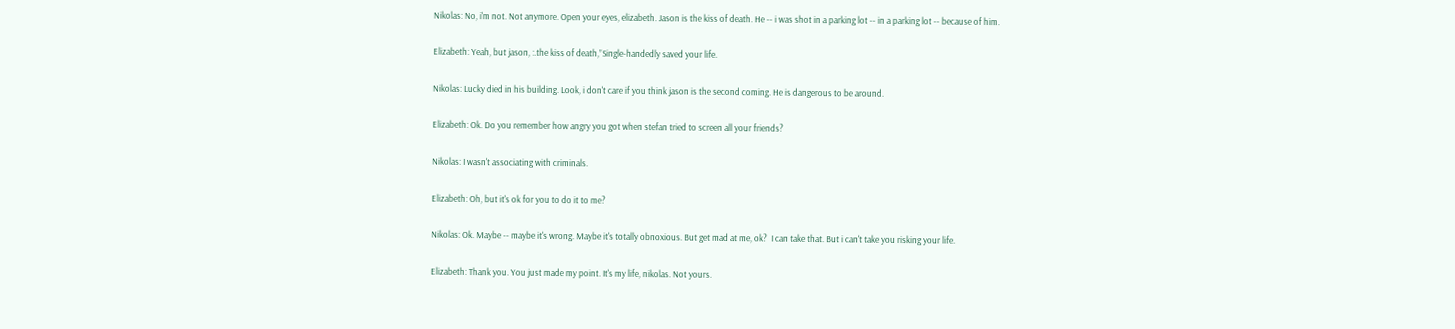Nikolas: No, i'm not. Not anymore. Open your eyes, elizabeth. Jason is the kiss of death. He -- i was shot in a parking lot -- in a parking lot -- because of him.

Elizabeth: Yeah, but jason, :.the kiss of death,”Single-handedly saved your life.

Nikolas: Lucky died in his building. Look, i don't care if you think jason is the second coming. He is dangerous to be around.

Elizabeth: Ok. Do you remember how angry you got when stefan tried to screen all your friends?

Nikolas: I wasn't associating with criminals.

Elizabeth: Oh, but it's ok for you to do it to me?

Nikolas: Ok. Maybe -- maybe it's wrong. Maybe it's totally obnoxious. But get mad at me, ok?  I can take that. But i can't take you risking your life.

Elizabeth: Thank you. You just made my point. It's my life, nikolas. Not yours.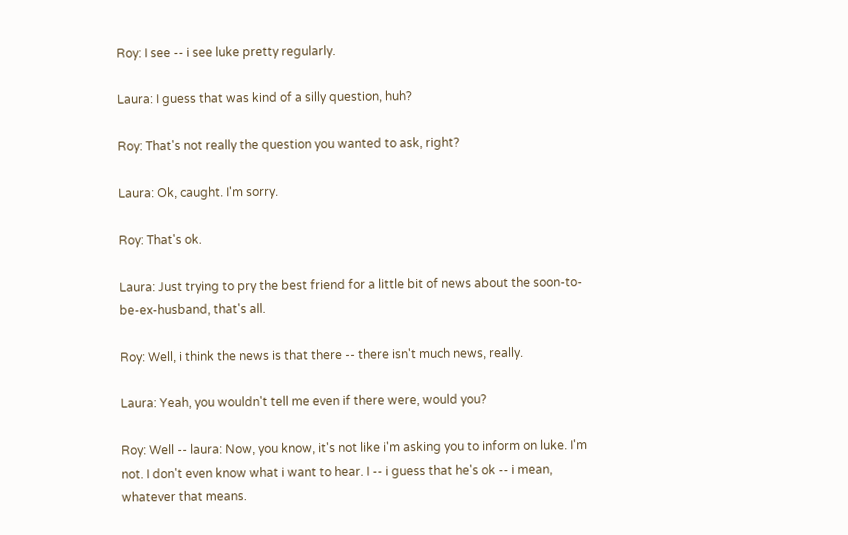Roy: I see -- i see luke pretty regularly.

Laura: I guess that was kind of a silly question, huh?

Roy: That's not really the question you wanted to ask, right?

Laura: Ok, caught. I'm sorry.

Roy: That's ok.

Laura: Just trying to pry the best friend for a little bit of news about the soon-to-be-ex-husband, that's all.

Roy: Well, i think the news is that there -- there isn't much news, really.

Laura: Yeah, you wouldn't tell me even if there were, would you?

Roy: Well -- laura: Now, you know, it's not like i'm asking you to inform on luke. I'm not. I don't even know what i want to hear. I -- i guess that he's ok -- i mean, whatever that means.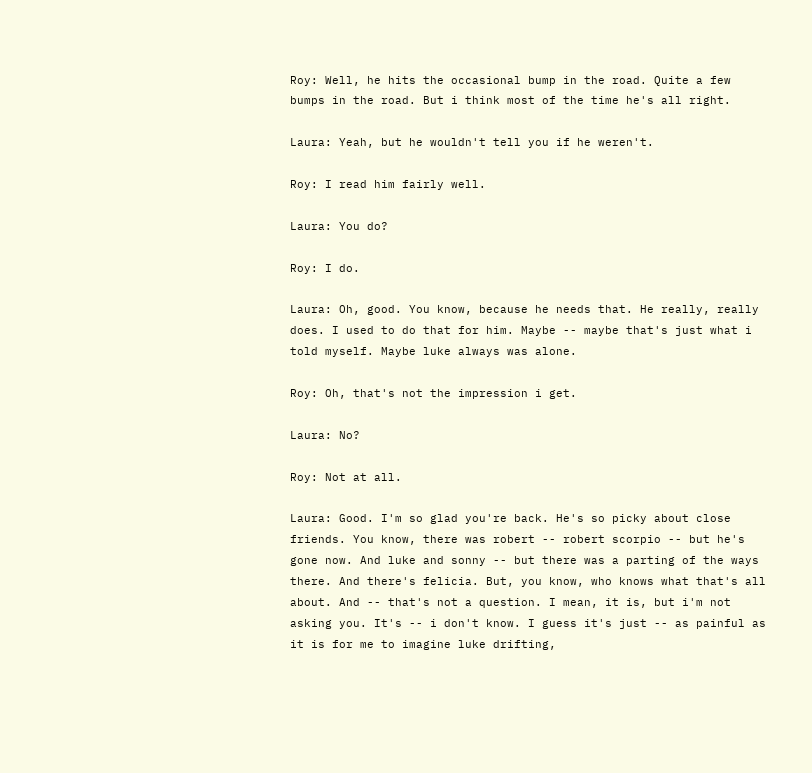Roy: Well, he hits the occasional bump in the road. Quite a few bumps in the road. But i think most of the time he's all right.

Laura: Yeah, but he wouldn't tell you if he weren't.

Roy: I read him fairly well.

Laura: You do?

Roy: I do.

Laura: Oh, good. You know, because he needs that. He really, really does. I used to do that for him. Maybe -- maybe that's just what i told myself. Maybe luke always was alone.

Roy: Oh, that's not the impression i get.

Laura: No?

Roy: Not at all.

Laura: Good. I'm so glad you're back. He's so picky about close friends. You know, there was robert -- robert scorpio -- but he's gone now. And luke and sonny -- but there was a parting of the ways there. And there's felicia. But, you know, who knows what that's all about. And -- that's not a question. I mean, it is, but i'm not asking you. It's -- i don't know. I guess it's just -- as painful as it is for me to imagine luke drifting,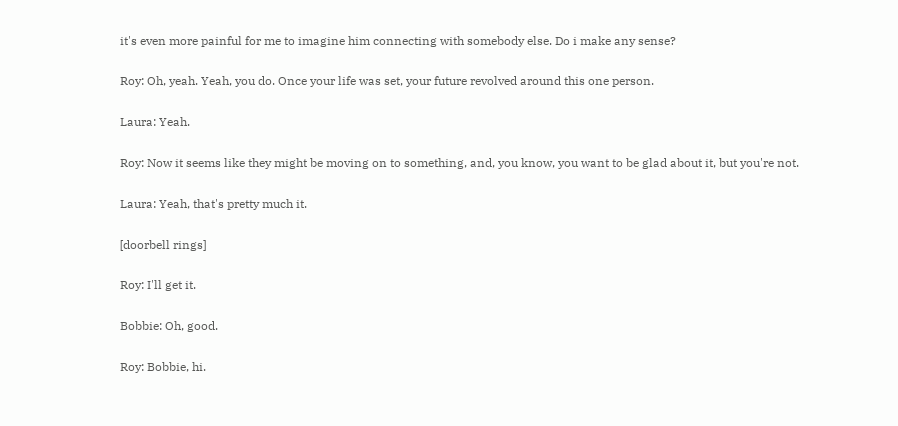it's even more painful for me to imagine him connecting with somebody else. Do i make any sense?

Roy: Oh, yeah. Yeah, you do. Once your life was set, your future revolved around this one person.

Laura: Yeah.

Roy: Now it seems like they might be moving on to something, and, you know, you want to be glad about it, but you're not.

Laura: Yeah, that's pretty much it.

[doorbell rings]

Roy: I'll get it.

Bobbie: Oh, good.

Roy: Bobbie, hi.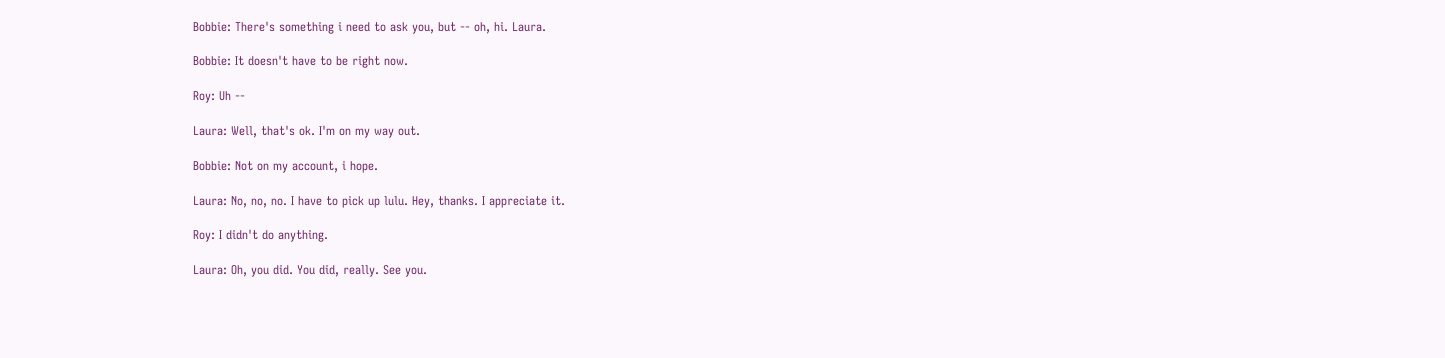Bobbie: There's something i need to ask you, but -- oh, hi. Laura.

Bobbie: It doesn't have to be right now.

Roy: Uh --

Laura: Well, that's ok. I'm on my way out.

Bobbie: Not on my account, i hope.

Laura: No, no, no. I have to pick up lulu. Hey, thanks. I appreciate it.

Roy: I didn't do anything.

Laura: Oh, you did. You did, really. See you.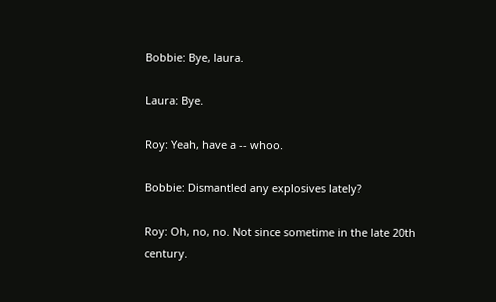Bobbie: Bye, laura.

Laura: Bye.

Roy: Yeah, have a -- whoo.

Bobbie: Dismantled any explosives lately?

Roy: Oh, no, no. Not since sometime in the late 20th century.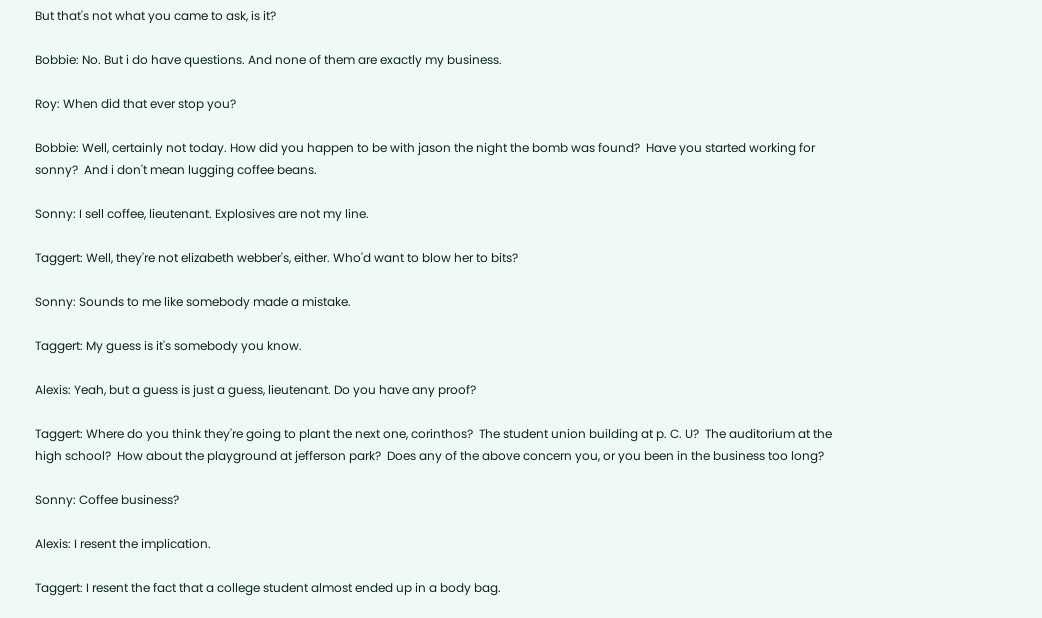But that's not what you came to ask, is it?

Bobbie: No. But i do have questions. And none of them are exactly my business.

Roy: When did that ever stop you?

Bobbie: Well, certainly not today. How did you happen to be with jason the night the bomb was found?  Have you started working for sonny?  And i don't mean lugging coffee beans.

Sonny: I sell coffee, lieutenant. Explosives are not my line.

Taggert: Well, they're not elizabeth webber's, either. Who'd want to blow her to bits?

Sonny: Sounds to me like somebody made a mistake.

Taggert: My guess is it's somebody you know.

Alexis: Yeah, but a guess is just a guess, lieutenant. Do you have any proof?

Taggert: Where do you think they're going to plant the next one, corinthos?  The student union building at p. C. U?  The auditorium at the high school?  How about the playground at jefferson park?  Does any of the above concern you, or you been in the business too long?

Sonny: Coffee business?

Alexis: I resent the implication.

Taggert: I resent the fact that a college student almost ended up in a body bag.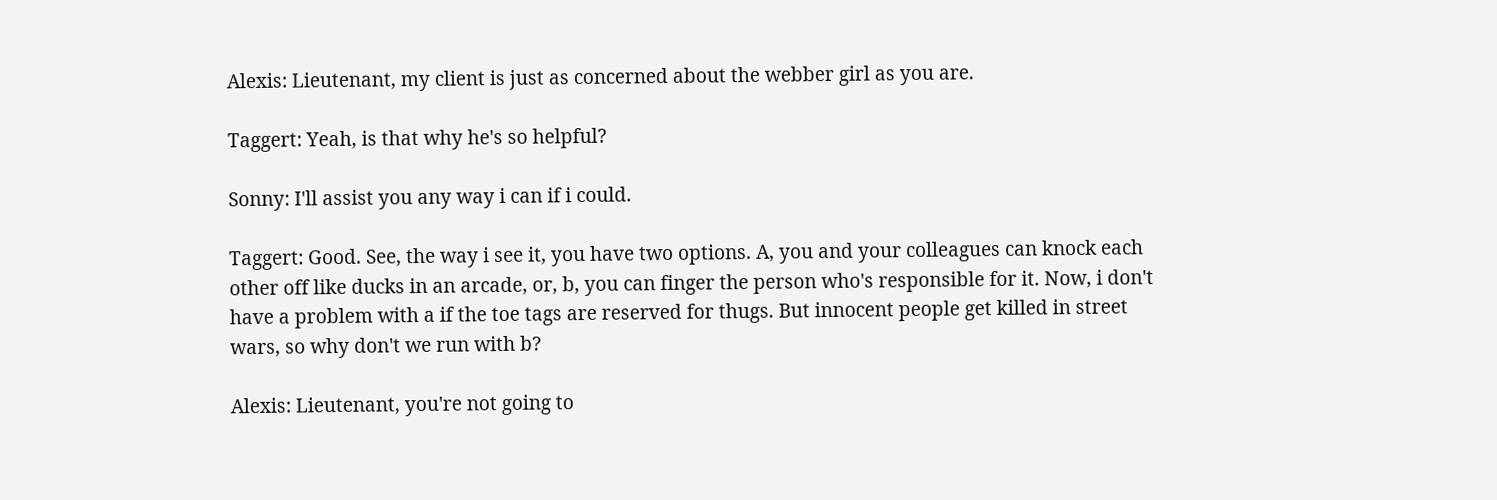Alexis: Lieutenant, my client is just as concerned about the webber girl as you are.

Taggert: Yeah, is that why he's so helpful?

Sonny: I'll assist you any way i can if i could.

Taggert: Good. See, the way i see it, you have two options. A, you and your colleagues can knock each other off like ducks in an arcade, or, b, you can finger the person who's responsible for it. Now, i don't have a problem with a if the toe tags are reserved for thugs. But innocent people get killed in street wars, so why don't we run with b?

Alexis: Lieutenant, you're not going to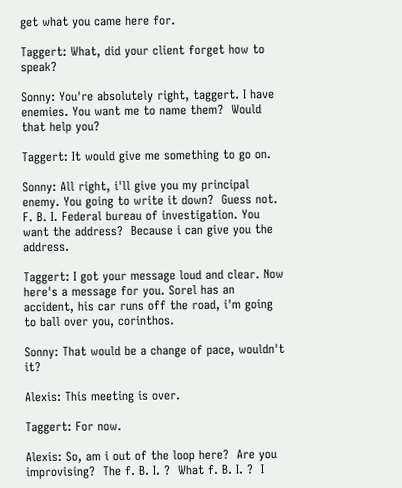get what you came here for.

Taggert: What, did your client forget how to speak?

Sonny: You're absolutely right, taggert. I have enemies. You want me to name them?  Would that help you?

Taggert: It would give me something to go on.

Sonny: All right, i'll give you my principal enemy. You going to write it down?  Guess not. F. B. I. Federal bureau of investigation. You want the address?  Because i can give you the address.

Taggert: I got your message loud and clear. Now here's a message for you. Sorel has an accident, his car runs off the road, i'm going to ball over you, corinthos.

Sonny: That would be a change of pace, wouldn't it?

Alexis: This meeting is over.

Taggert: For now.

Alexis: So, am i out of the loop here?  Are you improvising?  The f. B. I. ?  What f. B. I. ?  I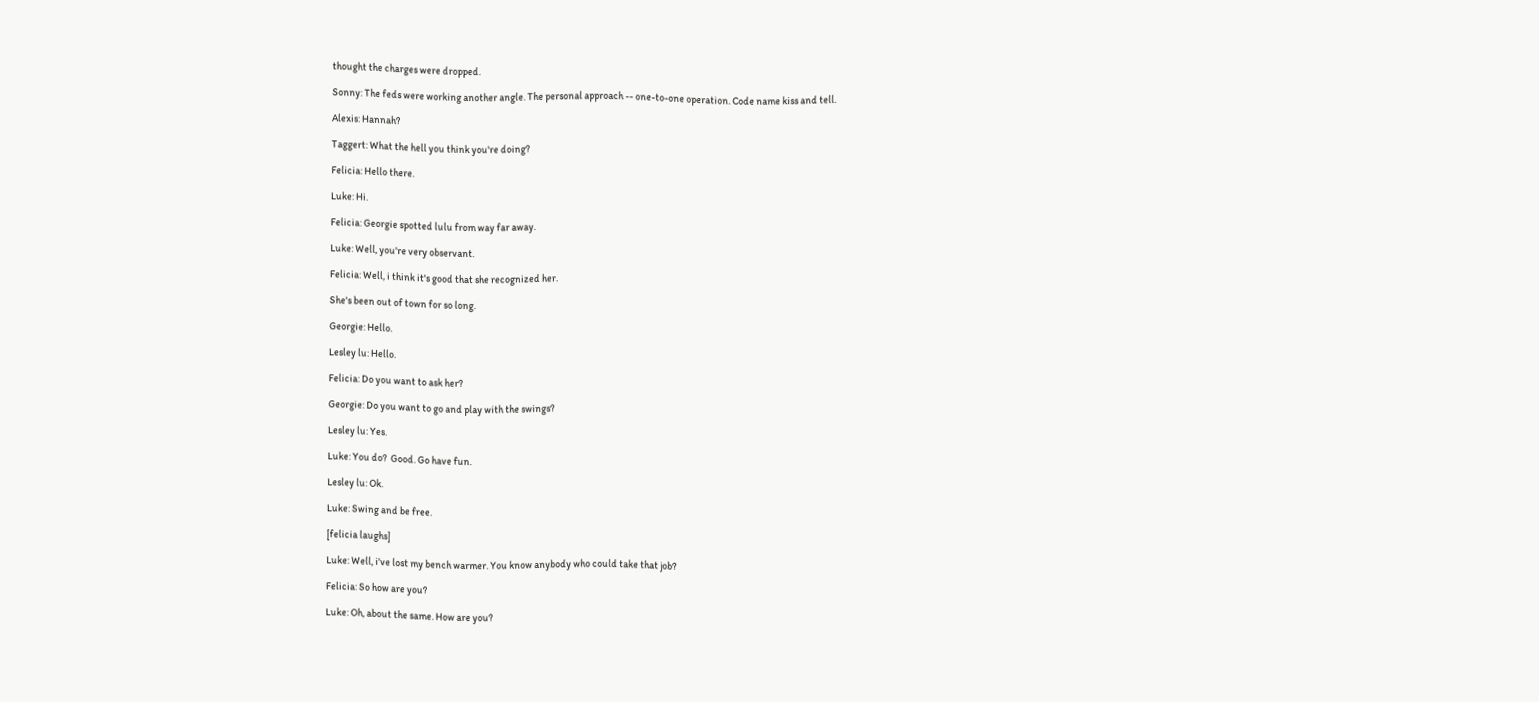thought the charges were dropped.

Sonny: The feds were working another angle. The personal approach -- one-to-one operation. Code name kiss and tell.

Alexis: Hannah?

Taggert: What the hell you think you're doing?

Felicia: Hello there.

Luke: Hi.

Felicia: Georgie spotted lulu from way far away.

Luke: Well, you're very observant.

Felicia: Well, i think it's good that she recognized her.

She's been out of town for so long.

Georgie: Hello.

Lesley lu: Hello.

Felicia: Do you want to ask her?

Georgie: Do you want to go and play with the swings?

Lesley lu: Yes.

Luke: You do?  Good. Go have fun.

Lesley lu: Ok.

Luke: Swing and be free.

[felicia laughs]

Luke: Well, i've lost my bench warmer. You know anybody who could take that job?

Felicia: So how are you?

Luke: Oh, about the same. How are you?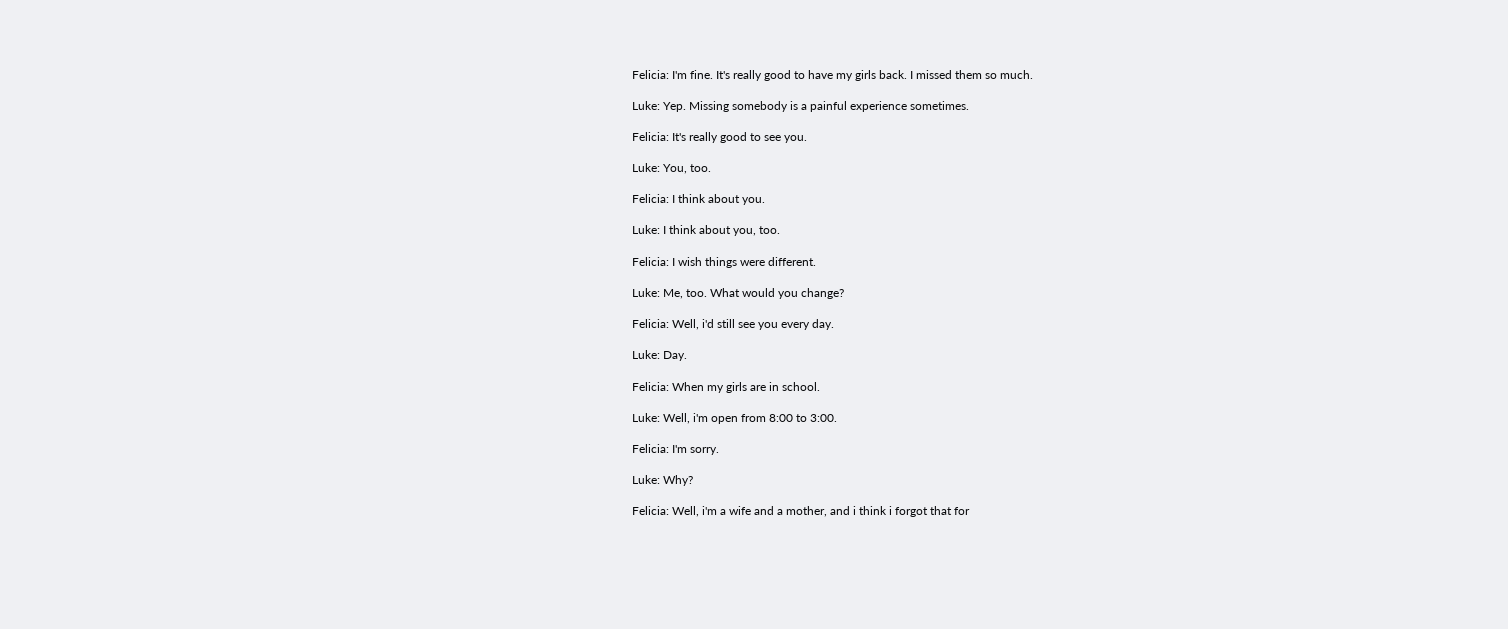Felicia: I'm fine. It's really good to have my girls back. I missed them so much.

Luke: Yep. Missing somebody is a painful experience sometimes.

Felicia: It's really good to see you.

Luke: You, too.

Felicia: I think about you.

Luke: I think about you, too.

Felicia: I wish things were different.

Luke: Me, too. What would you change?

Felicia: Well, i'd still see you every day.

Luke: Day.

Felicia: When my girls are in school.

Luke: Well, i'm open from 8:00 to 3:00.

Felicia: I'm sorry.

Luke: Why?

Felicia: Well, i'm a wife and a mother, and i think i forgot that for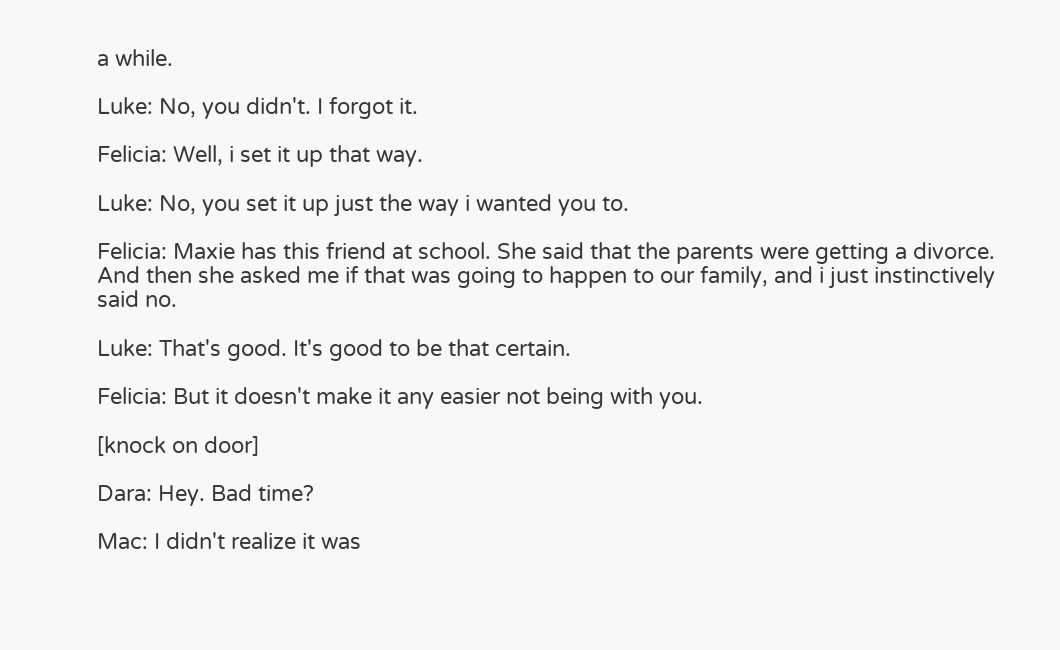a while.

Luke: No, you didn't. I forgot it.

Felicia: Well, i set it up that way.

Luke: No, you set it up just the way i wanted you to.

Felicia: Maxie has this friend at school. She said that the parents were getting a divorce. And then she asked me if that was going to happen to our family, and i just instinctively said no.

Luke: That's good. It's good to be that certain.

Felicia: But it doesn't make it any easier not being with you.

[knock on door]

Dara: Hey. Bad time?

Mac: I didn't realize it was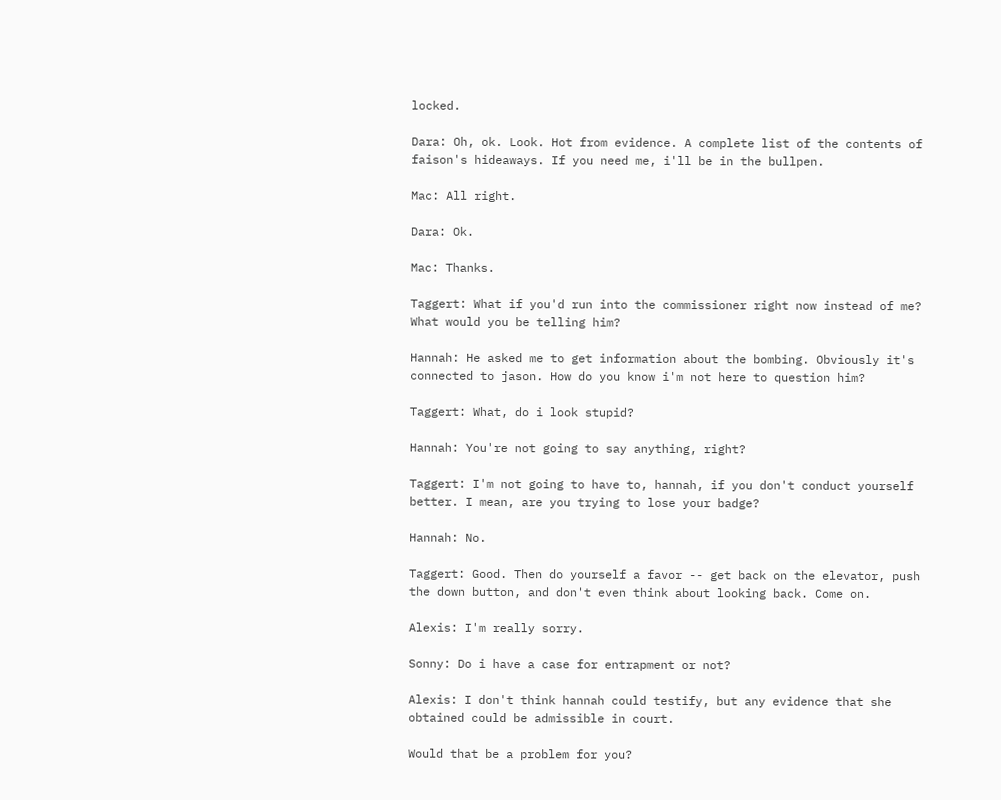locked.

Dara: Oh, ok. Look. Hot from evidence. A complete list of the contents of faison's hideaways. If you need me, i'll be in the bullpen.

Mac: All right.

Dara: Ok.

Mac: Thanks.

Taggert: What if you'd run into the commissioner right now instead of me?  What would you be telling him?

Hannah: He asked me to get information about the bombing. Obviously it's connected to jason. How do you know i'm not here to question him?

Taggert: What, do i look stupid?

Hannah: You're not going to say anything, right?

Taggert: I'm not going to have to, hannah, if you don't conduct yourself better. I mean, are you trying to lose your badge?

Hannah: No.

Taggert: Good. Then do yourself a favor -- get back on the elevator, push the down button, and don't even think about looking back. Come on.

Alexis: I'm really sorry.

Sonny: Do i have a case for entrapment or not?

Alexis: I don't think hannah could testify, but any evidence that she obtained could be admissible in court.

Would that be a problem for you?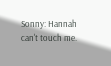Sonny: Hannah can't touch me.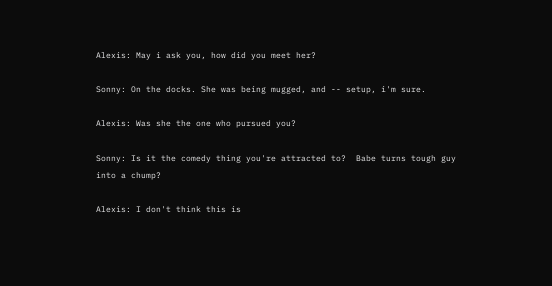Alexis: May i ask you, how did you meet her?

Sonny: On the docks. She was being mugged, and -- setup, i'm sure.

Alexis: Was she the one who pursued you?

Sonny: Is it the comedy thing you're attracted to?  Babe turns tough guy into a chump?

Alexis: I don't think this is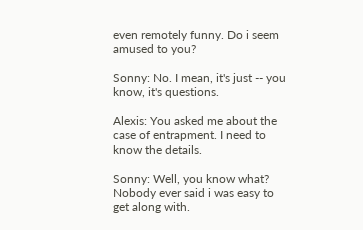even remotely funny. Do i seem amused to you?

Sonny: No. I mean, it's just -- you know, it's questions.

Alexis: You asked me about the case of entrapment. I need to know the details.

Sonny: Well, you know what?  Nobody ever said i was easy to get along with.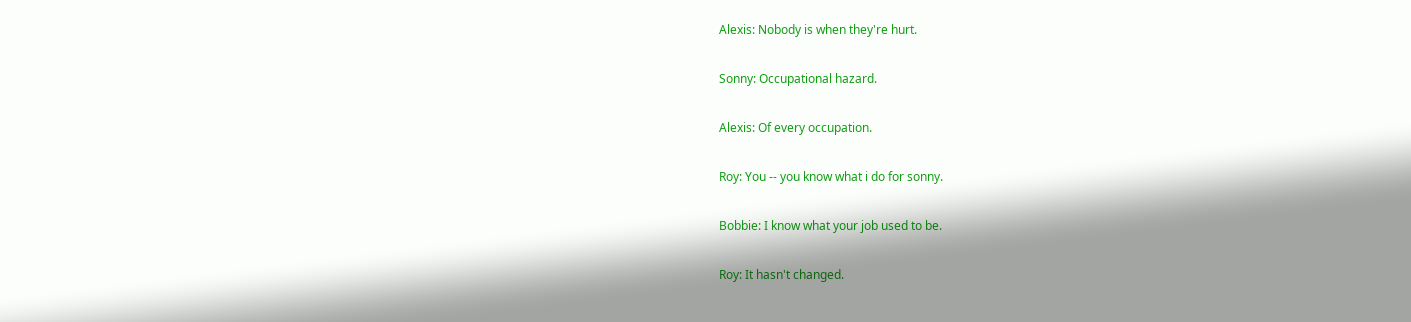Alexis: Nobody is when they're hurt.

Sonny: Occupational hazard.

Alexis: Of every occupation.

Roy: You -- you know what i do for sonny.

Bobbie: I know what your job used to be.

Roy: It hasn't changed.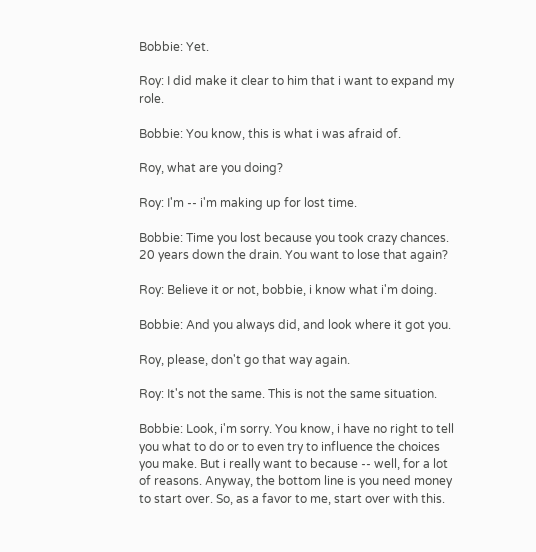Bobbie: Yet.

Roy: I did make it clear to him that i want to expand my role.

Bobbie: You know, this is what i was afraid of.

Roy, what are you doing?

Roy: I'm -- i'm making up for lost time.

Bobbie: Time you lost because you took crazy chances. 20 years down the drain. You want to lose that again?

Roy: Believe it or not, bobbie, i know what i'm doing.

Bobbie: And you always did, and look where it got you.

Roy, please, don't go that way again.

Roy: It's not the same. This is not the same situation.

Bobbie: Look, i'm sorry. You know, i have no right to tell you what to do or to even try to influence the choices you make. But i really want to because -- well, for a lot of reasons. Anyway, the bottom line is you need money to start over. So, as a favor to me, start over with this.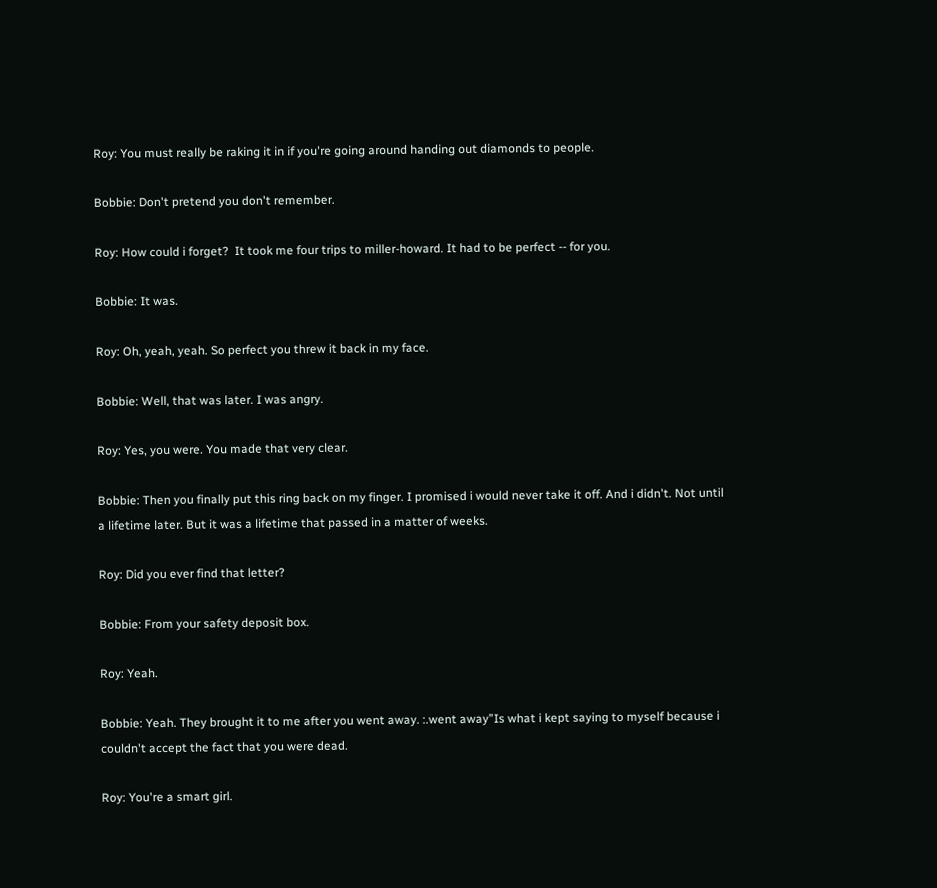Roy: You must really be raking it in if you're going around handing out diamonds to people.

Bobbie: Don't pretend you don't remember.

Roy: How could i forget?  It took me four trips to miller-howard. It had to be perfect -- for you.

Bobbie: It was.

Roy: Oh, yeah, yeah. So perfect you threw it back in my face.

Bobbie: Well, that was later. I was angry.

Roy: Yes, you were. You made that very clear.

Bobbie: Then you finally put this ring back on my finger. I promised i would never take it off. And i didn't. Not until a lifetime later. But it was a lifetime that passed in a matter of weeks.

Roy: Did you ever find that letter?

Bobbie: From your safety deposit box.

Roy: Yeah.

Bobbie: Yeah. They brought it to me after you went away. :.went away”Is what i kept saying to myself because i couldn't accept the fact that you were dead.

Roy: You're a smart girl.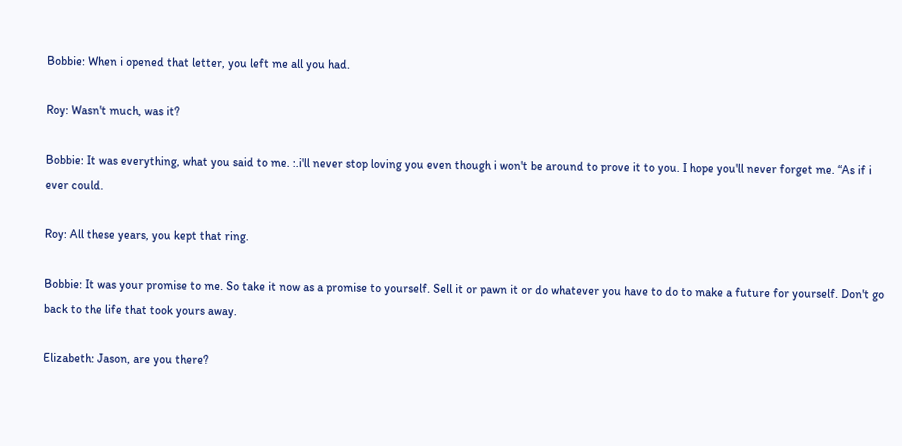Bobbie: When i opened that letter, you left me all you had.

Roy: Wasn't much, was it?

Bobbie: It was everything, what you said to me. :.i'll never stop loving you even though i won't be around to prove it to you. I hope you'll never forget me. “As if i ever could.

Roy: All these years, you kept that ring.

Bobbie: It was your promise to me. So take it now as a promise to yourself. Sell it or pawn it or do whatever you have to do to make a future for yourself. Don't go back to the life that took yours away.

Elizabeth: Jason, are you there?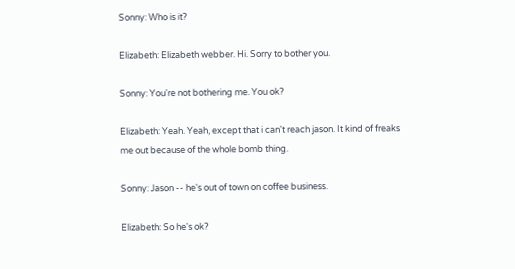Sonny: Who is it?

Elizabeth: Elizabeth webber. Hi. Sorry to bother you.

Sonny: You're not bothering me. You ok?

Elizabeth: Yeah. Yeah, except that i can't reach jason. It kind of freaks me out because of the whole bomb thing.

Sonny: Jason -- he's out of town on coffee business.

Elizabeth: So he's ok?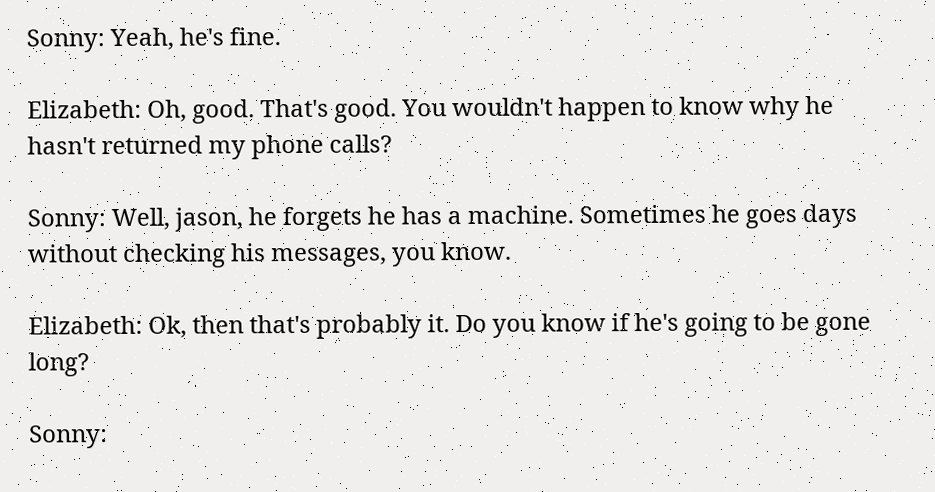Sonny: Yeah, he's fine.

Elizabeth: Oh, good. That's good. You wouldn't happen to know why he hasn't returned my phone calls?

Sonny: Well, jason, he forgets he has a machine. Sometimes he goes days without checking his messages, you know.

Elizabeth: Ok, then that's probably it. Do you know if he's going to be gone long?

Sonny: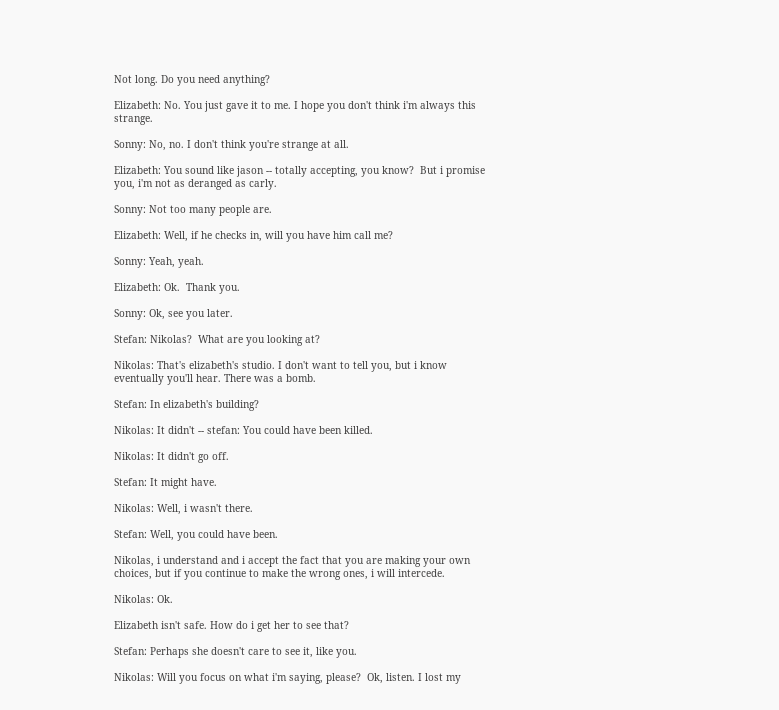Not long. Do you need anything?

Elizabeth: No. You just gave it to me. I hope you don't think i'm always this strange.

Sonny: No, no. I don't think you're strange at all.

Elizabeth: You sound like jason -- totally accepting, you know?  But i promise you, i'm not as deranged as carly.

Sonny: Not too many people are.

Elizabeth: Well, if he checks in, will you have him call me?

Sonny: Yeah, yeah.

Elizabeth: Ok.  Thank you.

Sonny: Ok, see you later.

Stefan: Nikolas?  What are you looking at?

Nikolas: That's elizabeth's studio. I don't want to tell you, but i know eventually you'll hear. There was a bomb.

Stefan: In elizabeth's building?

Nikolas: It didn't -- stefan: You could have been killed.

Nikolas: It didn't go off.

Stefan: It might have.

Nikolas: Well, i wasn't there.

Stefan: Well, you could have been.

Nikolas, i understand and i accept the fact that you are making your own choices, but if you continue to make the wrong ones, i will intercede.

Nikolas: Ok.

Elizabeth isn't safe. How do i get her to see that?

Stefan: Perhaps she doesn't care to see it, like you.

Nikolas: Will you focus on what i'm saying, please?  Ok, listen. I lost my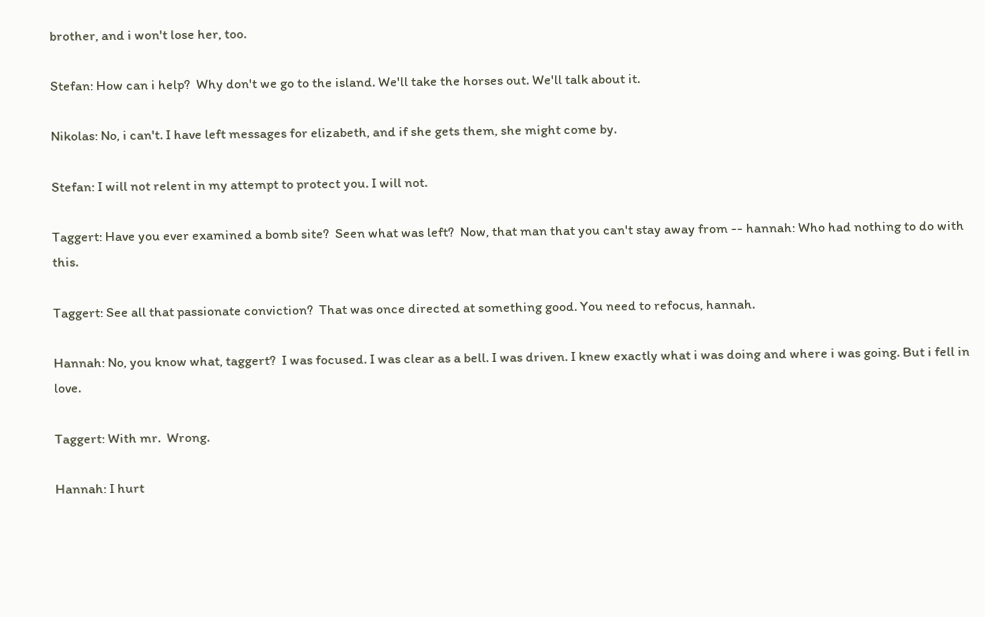brother, and i won't lose her, too.

Stefan: How can i help?  Why don't we go to the island. We'll take the horses out. We'll talk about it.

Nikolas: No, i can't. I have left messages for elizabeth, and if she gets them, she might come by.

Stefan: I will not relent in my attempt to protect you. I will not.

Taggert: Have you ever examined a bomb site?  Seen what was left?  Now, that man that you can't stay away from -- hannah: Who had nothing to do with this.

Taggert: See all that passionate conviction?  That was once directed at something good. You need to refocus, hannah.

Hannah: No, you know what, taggert?  I was focused. I was clear as a bell. I was driven. I knew exactly what i was doing and where i was going. But i fell in love.

Taggert: With mr.  Wrong.

Hannah: I hurt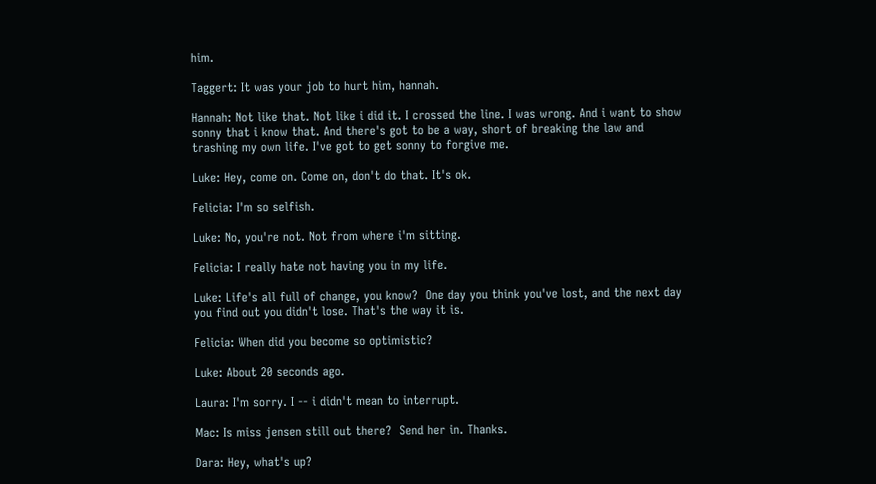him.

Taggert: It was your job to hurt him, hannah.

Hannah: Not like that. Not like i did it. I crossed the line. I was wrong. And i want to show sonny that i know that. And there's got to be a way, short of breaking the law and trashing my own life. I've got to get sonny to forgive me.

Luke: Hey, come on. Come on, don't do that. It's ok.

Felicia: I'm so selfish.

Luke: No, you're not. Not from where i'm sitting.

Felicia: I really hate not having you in my life.

Luke: Life's all full of change, you know?  One day you think you've lost, and the next day you find out you didn't lose. That's the way it is.

Felicia: When did you become so optimistic?

Luke: About 20 seconds ago.

Laura: I'm sorry. I -- i didn't mean to interrupt.

Mac: Is miss jensen still out there?  Send her in. Thanks.

Dara: Hey, what's up?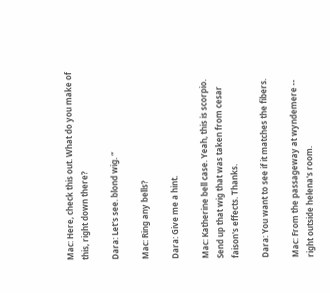Mac: Here, check this out. What do you make of this, right down there?

Dara: Let's see. blond wig. “

Mac: Ring any bells?

Dara: Give me a hint.

Mac: Katherine bell case. Yeah, this is scorpio. Send up that wig that was taken from cesar faison's effects. Thanks.

Dara: You want to see if it matches the fibers.

Mac: From the passageway at wyndemere -- right outside helena's room.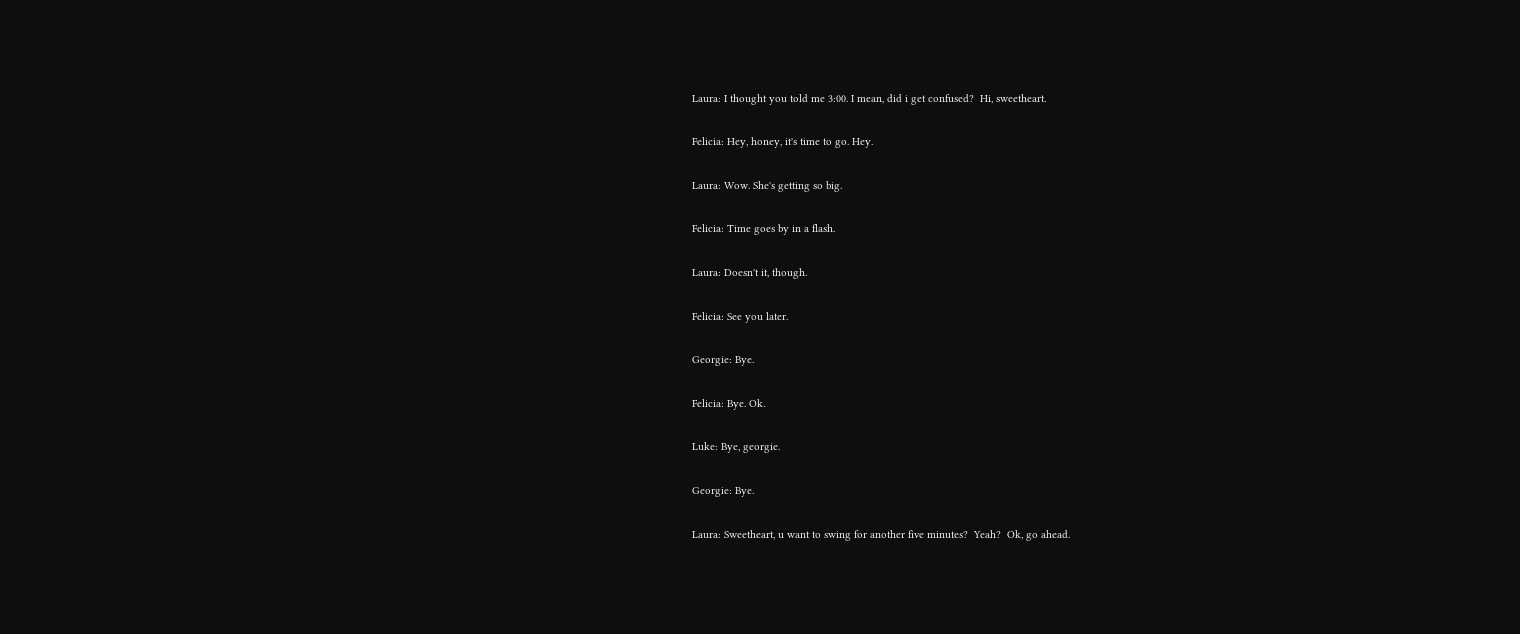Laura: I thought you told me 3:00. I mean, did i get confused?  Hi, sweetheart.

Felicia: Hey, honey, it's time to go. Hey.

Laura: Wow. She's getting so big.

Felicia: Time goes by in a flash.

Laura: Doesn't it, though.

Felicia: See you later.

Georgie: Bye.

Felicia: Bye. Ok.

Luke: Bye, georgie.

Georgie: Bye.

Laura: Sweetheart, u want to swing for another five minutes?  Yeah?  Ok, go ahead.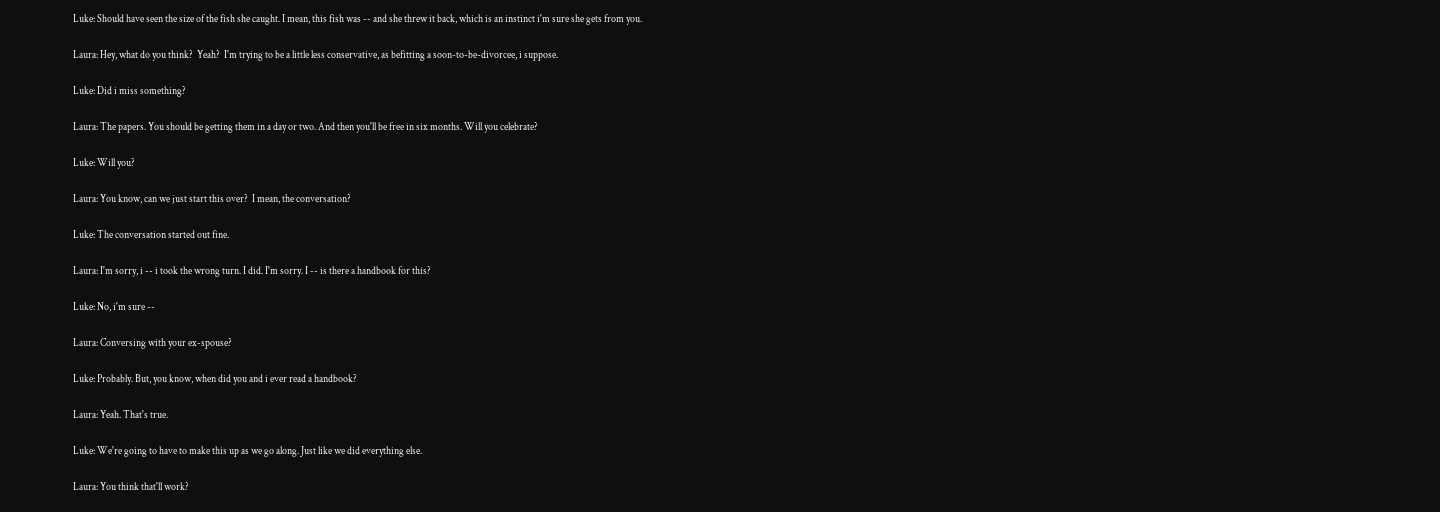Luke: Should have seen the size of the fish she caught. I mean, this fish was -- and she threw it back, which is an instinct i'm sure she gets from you.

Laura: Hey, what do you think?  Yeah?  I'm trying to be a little less conservative, as befitting a soon-to-be-divorcee, i suppose.

Luke: Did i miss something?

Laura: The papers. You should be getting them in a day or two. And then you'll be free in six months. Will you celebrate?

Luke: Will you?

Laura: You know, can we just start this over?  I mean, the conversation?

Luke: The conversation started out fine.

Laura: I'm sorry, i -- i took the wrong turn. I did. I'm sorry. I -- is there a handbook for this?

Luke: No, i'm sure --

Laura: Conversing with your ex-spouse?

Luke: Probably. But, you know, when did you and i ever read a handbook?

Laura: Yeah. That's true.

Luke: We're going to have to make this up as we go along. Just like we did everything else.

Laura: You think that'll work?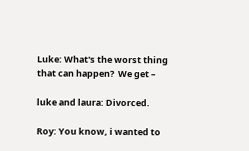Luke: What's the worst thing that can happen?  We get –

luke and laura: Divorced.

Roy: You know, i wanted to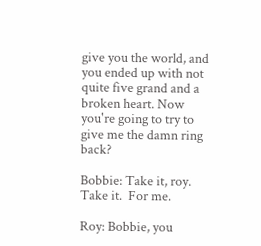give you the world, and you ended up with not quite five grand and a broken heart. Now you're going to try to give me the damn ring back?

Bobbie: Take it, roy. Take it.  For me.

Roy: Bobbie, you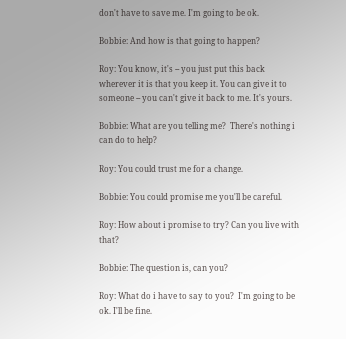don't have to save me. I'm going to be ok.

Bobbie: And how is that going to happen?

Roy: You know, it's -- you just put this back wherever it is that you keep it. You can give it to someone -- you can't give it back to me. It's yours.

Bobbie: What are you telling me?  There's nothing i can do to help?

Roy: You could trust me for a change.

Bobbie: You could promise me you'll be careful.

Roy: How about i promise to try? Can you live with that?

Bobbie: The question is, can you?

Roy: What do i have to say to you?  I'm going to be ok. I'll be fine.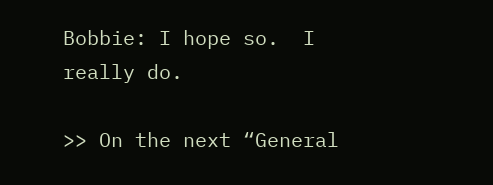Bobbie: I hope so.  I really do.

>> On the next “General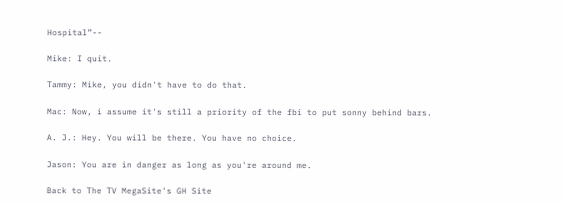Hospital”--

Mike: I quit.

Tammy: Mike, you didn't have to do that.

Mac: Now, i assume it's still a priority of the fbi to put sonny behind bars.

A. J.: Hey. You will be there. You have no choice.

Jason: You are in danger as long as you're around me.

Back to The TV MegaSite's GH Site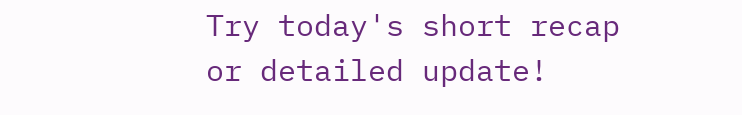Try today's short recap or detailed update!